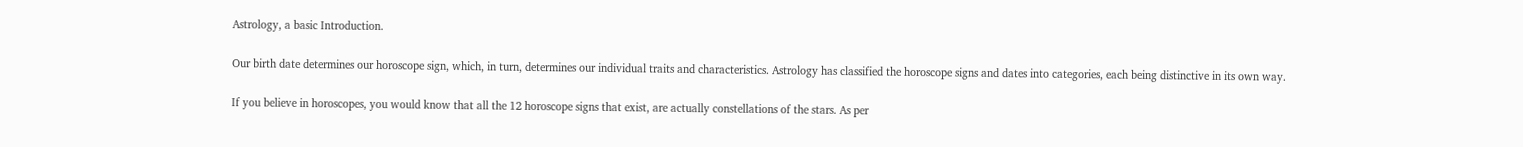Astrology, a basic Introduction.

Our birth date determines our horoscope sign, which, in turn, determines our individual traits and characteristics. Astrology has classified the horoscope signs and dates into categories, each being distinctive in its own way.

If you believe in horoscopes, you would know that all the 12 horoscope signs that exist, are actually constellations of the stars. As per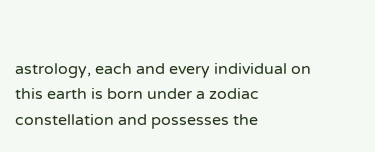astrology, each and every individual on this earth is born under a zodiac constellation and possesses the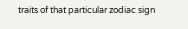traits of that particular zodiac sign